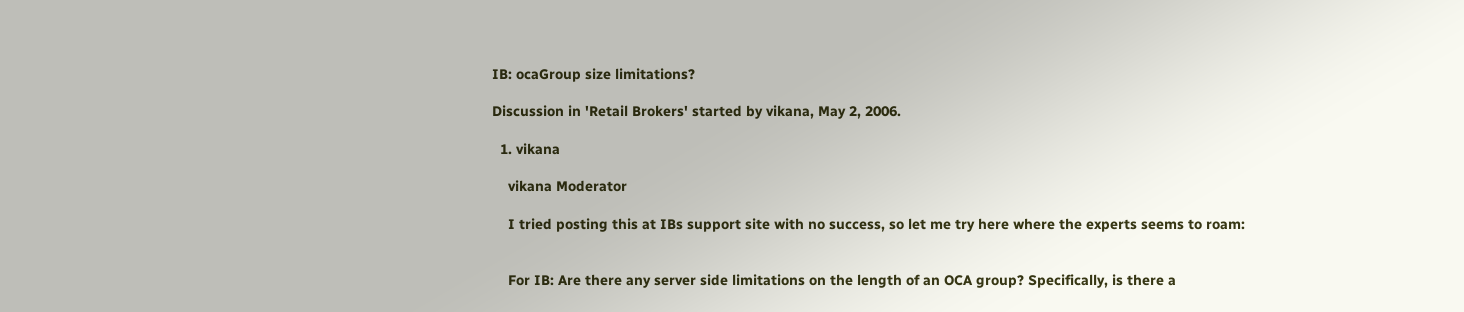IB: ocaGroup size limitations?

Discussion in 'Retail Brokers' started by vikana, May 2, 2006.

  1. vikana

    vikana Moderator

    I tried posting this at IBs support site with no success, so let me try here where the experts seems to roam:


    For IB: Are there any server side limitations on the length of an OCA group? Specifically, is there a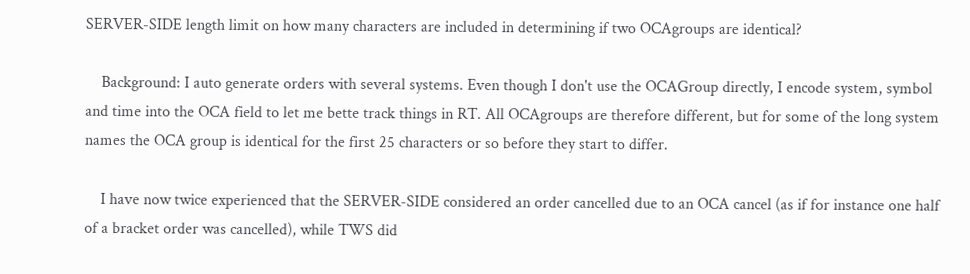SERVER-SIDE length limit on how many characters are included in determining if two OCAgroups are identical?

    Background: I auto generate orders with several systems. Even though I don't use the OCAGroup directly, I encode system, symbol and time into the OCA field to let me bette track things in RT. All OCAgroups are therefore different, but for some of the long system names the OCA group is identical for the first 25 characters or so before they start to differ.

    I have now twice experienced that the SERVER-SIDE considered an order cancelled due to an OCA cancel (as if for instance one half of a bracket order was cancelled), while TWS did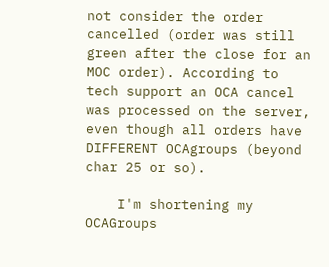not consider the order cancelled (order was still green after the close for an MOC order). According to tech support an OCA cancel was processed on the server, even though all orders have DIFFERENT OCAgroups (beyond char 25 or so).

    I'm shortening my OCAGroups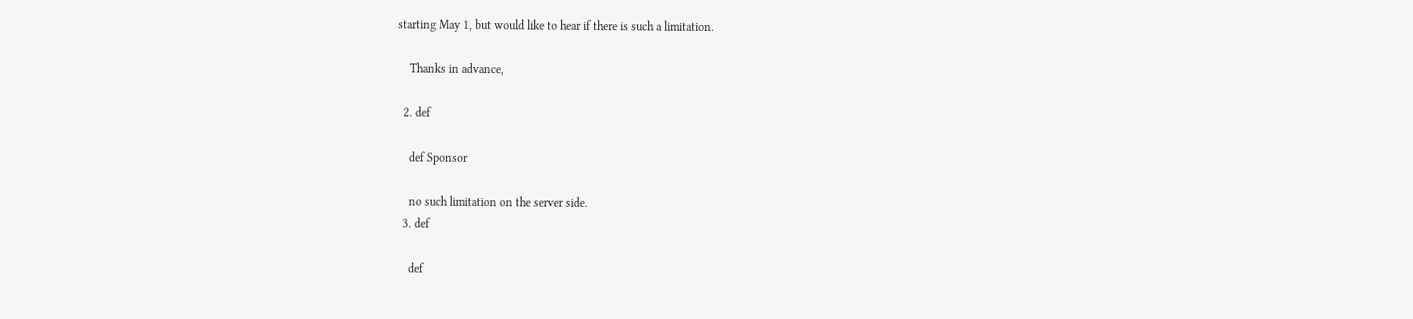starting May 1, but would like to hear if there is such a limitation.

    Thanks in advance,

  2. def

    def Sponsor

    no such limitation on the server side.
  3. def

    def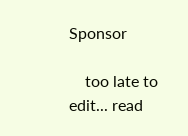Sponsor

    too late to edit... read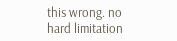this wrong. no hard limitation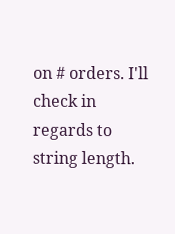on # orders. I'll check in regards to string length.